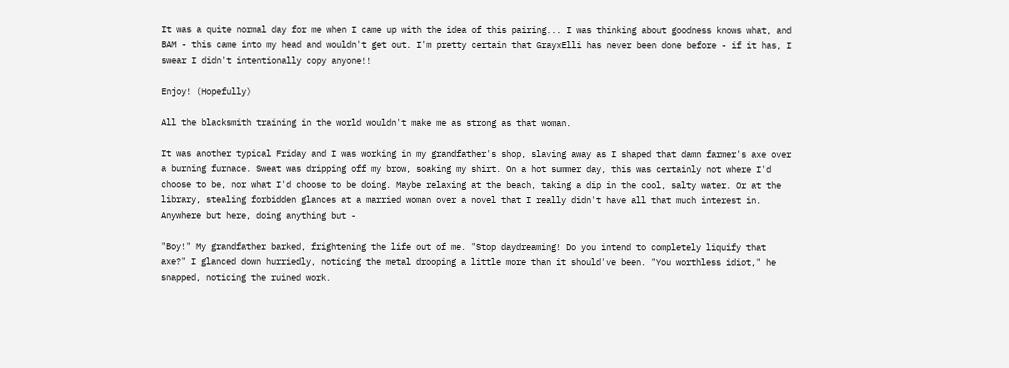It was a quite normal day for me when I came up with the idea of this pairing... I was thinking about goodness knows what, and BAM - this came into my head and wouldn't get out. I'm pretty certain that GrayxElli has never been done before - if it has, I swear I didn't intentionally copy anyone!!

Enjoy! (Hopefully)

All the blacksmith training in the world wouldn't make me as strong as that woman.

It was another typical Friday and I was working in my grandfather's shop, slaving away as I shaped that damn farmer's axe over a burning furnace. Sweat was dripping off my brow, soaking my shirt. On a hot summer day, this was certainly not where I'd choose to be, nor what I'd choose to be doing. Maybe relaxing at the beach, taking a dip in the cool, salty water. Or at the library, stealing forbidden glances at a married woman over a novel that I really didn't have all that much interest in. Anywhere but here, doing anything but -

"Boy!" My grandfather barked, frightening the life out of me. "Stop daydreaming! Do you intend to completely liquify that axe?" I glanced down hurriedly, noticing the metal drooping a little more than it should've been. "You worthless idiot," he snapped, noticing the ruined work.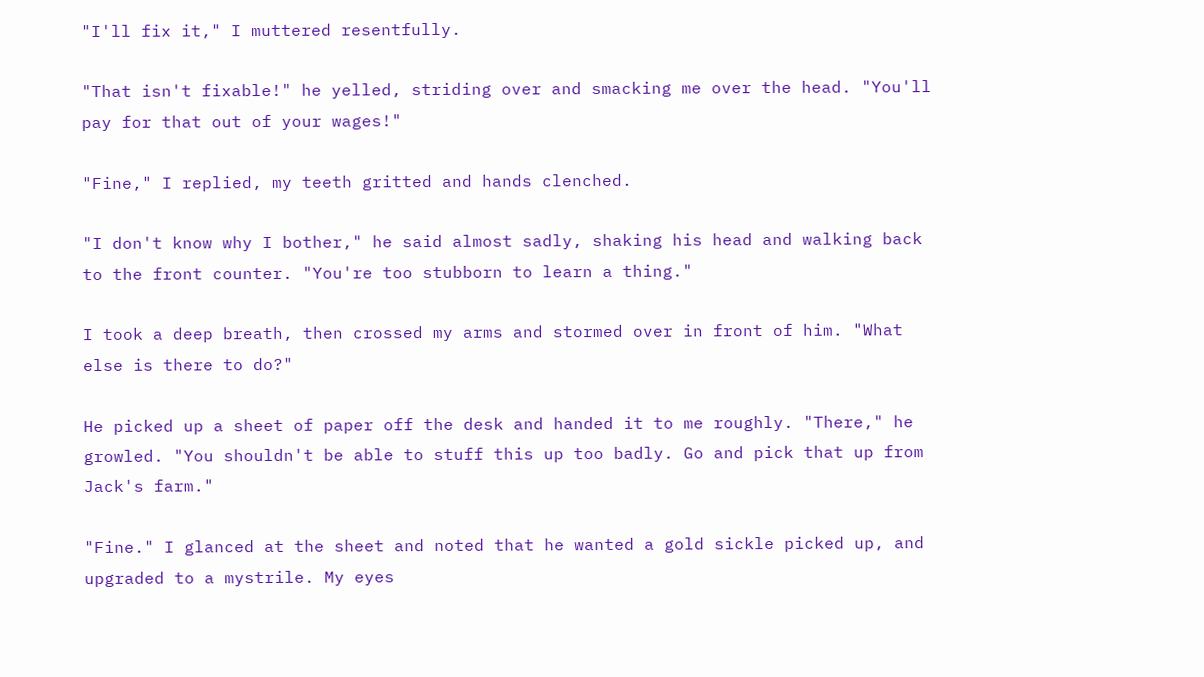"I'll fix it," I muttered resentfully.

"That isn't fixable!" he yelled, striding over and smacking me over the head. "You'll pay for that out of your wages!"

"Fine," I replied, my teeth gritted and hands clenched.

"I don't know why I bother," he said almost sadly, shaking his head and walking back to the front counter. "You're too stubborn to learn a thing."

I took a deep breath, then crossed my arms and stormed over in front of him. "What else is there to do?"

He picked up a sheet of paper off the desk and handed it to me roughly. "There," he growled. "You shouldn't be able to stuff this up too badly. Go and pick that up from Jack's farm."

"Fine." I glanced at the sheet and noted that he wanted a gold sickle picked up, and upgraded to a mystrile. My eyes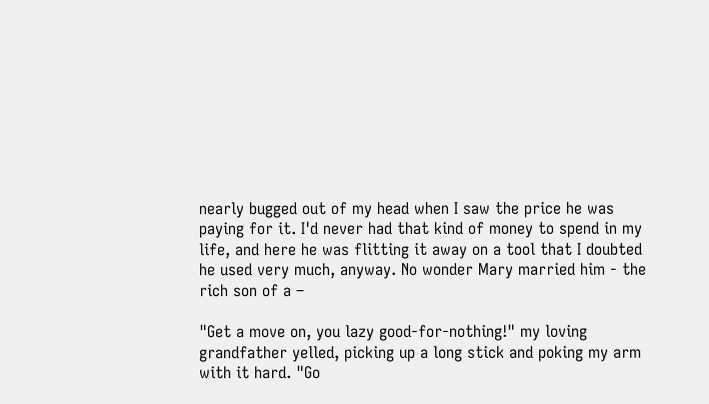nearly bugged out of my head when I saw the price he was paying for it. I'd never had that kind of money to spend in my life, and here he was flitting it away on a tool that I doubted he used very much, anyway. No wonder Mary married him - the rich son of a –

"Get a move on, you lazy good-for-nothing!" my loving grandfather yelled, picking up a long stick and poking my arm with it hard. "Go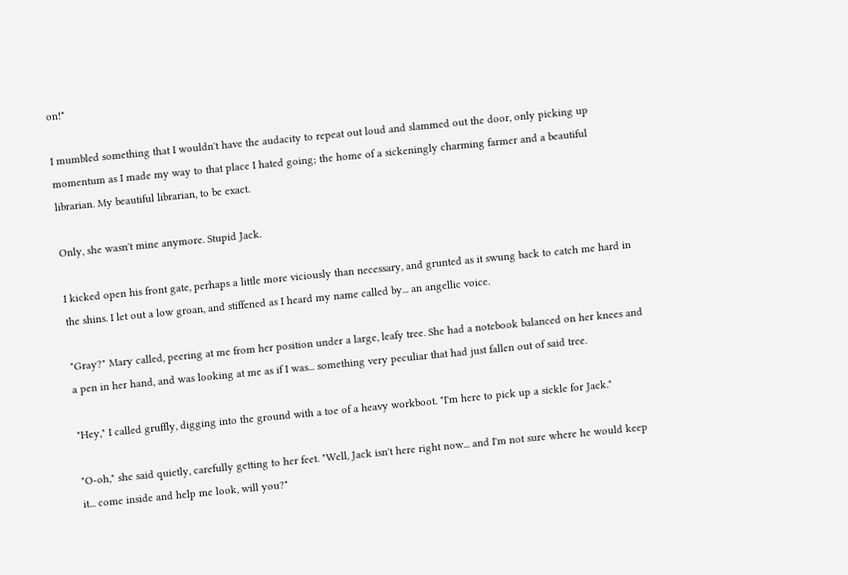on!"

I mumbled something that I wouldn't have the audacity to repeat out loud and slammed out the door, only picking up momentum as I made my way to that place I hated going; the home of a sickeningly charming farmer and a beautiful librarian. My beautiful librarian, to be exact.

Only, she wasn't mine anymore. Stupid Jack.

I kicked open his front gate, perhaps a little more viciously than necessary, and grunted as it swung back to catch me hard in the shins. I let out a low groan, and stiffened as I heard my name called by... an angellic voice.

"Gray?" Mary called, peering at me from her position under a large, leafy tree. She had a notebook balanced on her knees and a pen in her hand, and was looking at me as if I was... something very peculiar that had just fallen out of said tree.

"Hey," I called gruffly, digging into the ground with a toe of a heavy workboot. "I'm here to pick up a sickle for Jack."

"O-oh," she said quietly, carefully getting to her feet. "Well, Jack isn't here right now... and I'm not sure where he would keep it... come inside and help me look, will you?"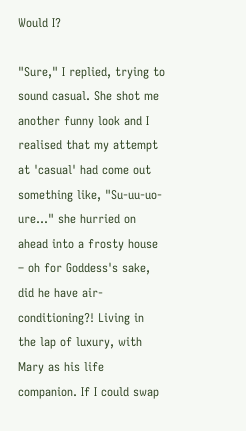Would I?

"Sure," I replied, trying to sound casual. She shot me another funny look and I realised that my attempt at 'casual' had come out something like, "Su-uu-uo-ure..." she hurried on ahead into a frosty house – oh for Goddess's sake, did he have air-conditioning?! Living in the lap of luxury, with Mary as his life companion. If I could swap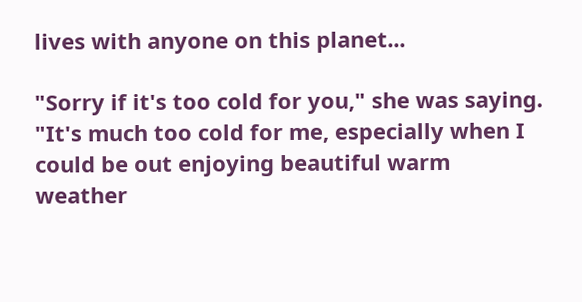lives with anyone on this planet...

"Sorry if it's too cold for you," she was saying. "It's much too cold for me, especially when I could be out enjoying beautiful warm weather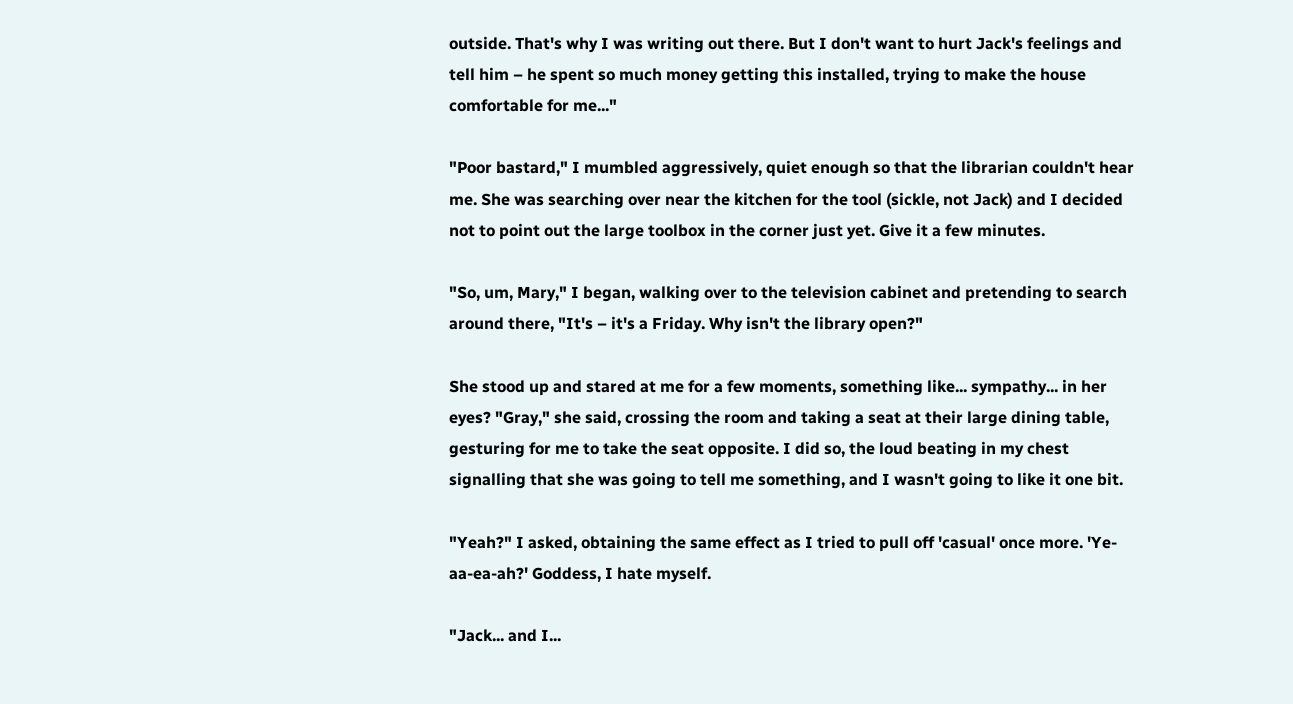outside. That's why I was writing out there. But I don't want to hurt Jack's feelings and tell him – he spent so much money getting this installed, trying to make the house comfortable for me..."

"Poor bastard," I mumbled aggressively, quiet enough so that the librarian couldn't hear me. She was searching over near the kitchen for the tool (sickle, not Jack) and I decided not to point out the large toolbox in the corner just yet. Give it a few minutes.

"So, um, Mary," I began, walking over to the television cabinet and pretending to search around there, "It's – it's a Friday. Why isn't the library open?"

She stood up and stared at me for a few moments, something like... sympathy... in her eyes? "Gray," she said, crossing the room and taking a seat at their large dining table, gesturing for me to take the seat opposite. I did so, the loud beating in my chest signalling that she was going to tell me something, and I wasn't going to like it one bit.

"Yeah?" I asked, obtaining the same effect as I tried to pull off 'casual' once more. 'Ye-aa-ea-ah?' Goddess, I hate myself.

"Jack... and I...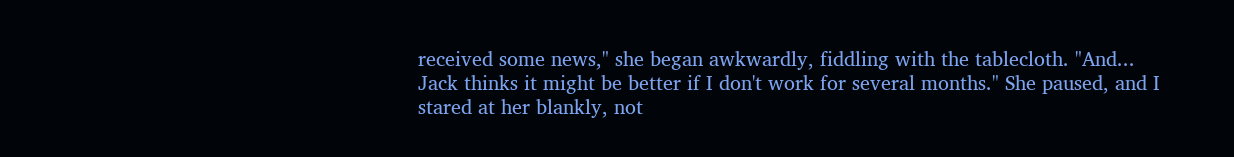received some news," she began awkwardly, fiddling with the tablecloth. "And... Jack thinks it might be better if I don't work for several months." She paused, and I stared at her blankly, not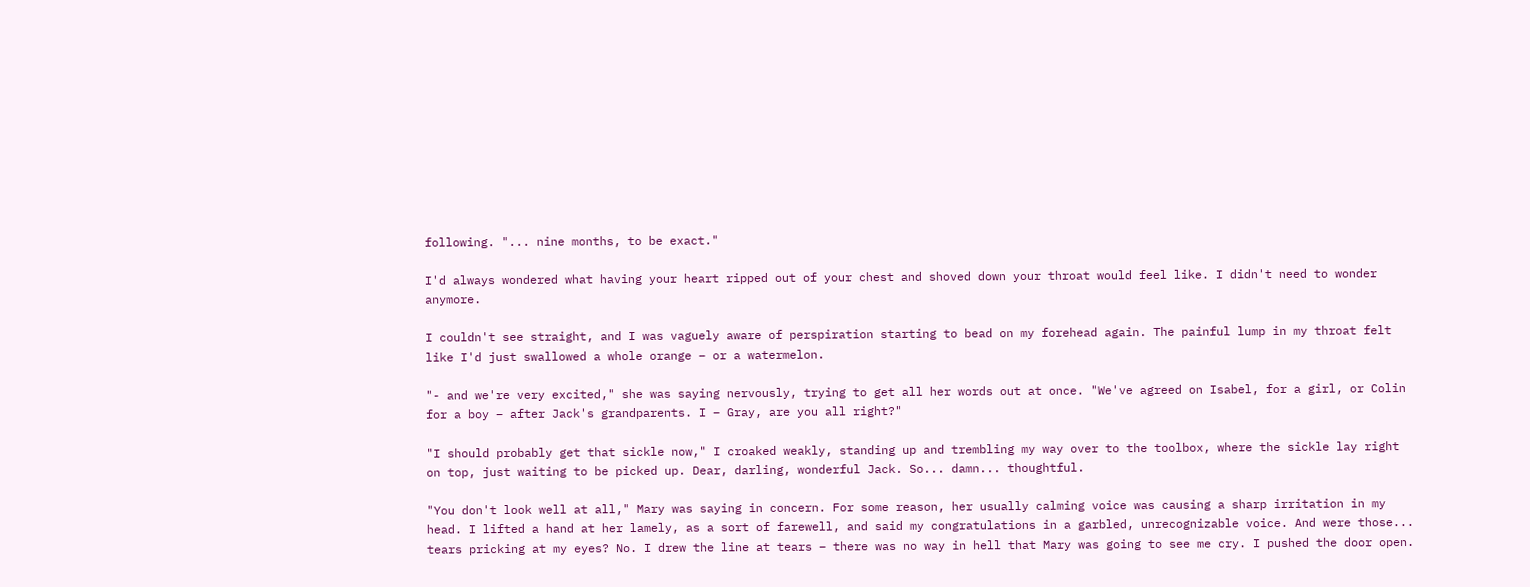following. "... nine months, to be exact."

I'd always wondered what having your heart ripped out of your chest and shoved down your throat would feel like. I didn't need to wonder anymore.

I couldn't see straight, and I was vaguely aware of perspiration starting to bead on my forehead again. The painful lump in my throat felt like I'd just swallowed a whole orange – or a watermelon.

"- and we're very excited," she was saying nervously, trying to get all her words out at once. "We've agreed on Isabel, for a girl, or Colin for a boy – after Jack's grandparents. I – Gray, are you all right?"

"I should probably get that sickle now," I croaked weakly, standing up and trembling my way over to the toolbox, where the sickle lay right on top, just waiting to be picked up. Dear, darling, wonderful Jack. So... damn... thoughtful.

"You don't look well at all," Mary was saying in concern. For some reason, her usually calming voice was causing a sharp irritation in my head. I lifted a hand at her lamely, as a sort of farewell, and said my congratulations in a garbled, unrecognizable voice. And were those... tears pricking at my eyes? No. I drew the line at tears – there was no way in hell that Mary was going to see me cry. I pushed the door open.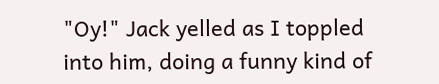"Oy!" Jack yelled as I toppled into him, doing a funny kind of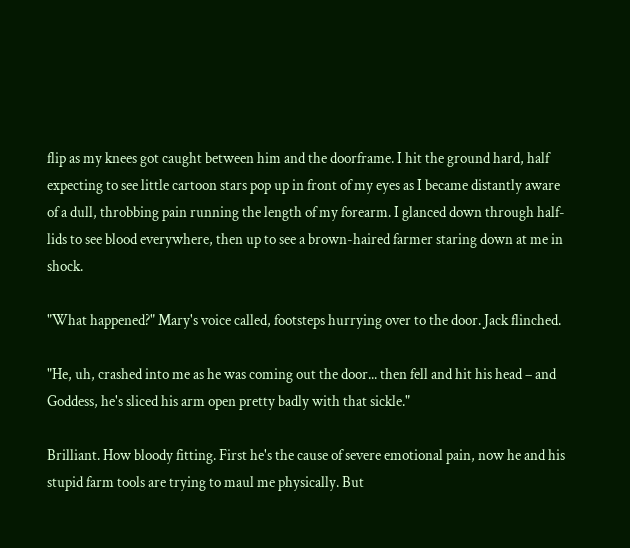flip as my knees got caught between him and the doorframe. I hit the ground hard, half expecting to see little cartoon stars pop up in front of my eyes as I became distantly aware of a dull, throbbing pain running the length of my forearm. I glanced down through half-lids to see blood everywhere, then up to see a brown-haired farmer staring down at me in shock.

"What happened?" Mary's voice called, footsteps hurrying over to the door. Jack flinched.

"He, uh, crashed into me as he was coming out the door... then fell and hit his head – and Goddess, he's sliced his arm open pretty badly with that sickle."

Brilliant. How bloody fitting. First he's the cause of severe emotional pain, now he and his stupid farm tools are trying to maul me physically. But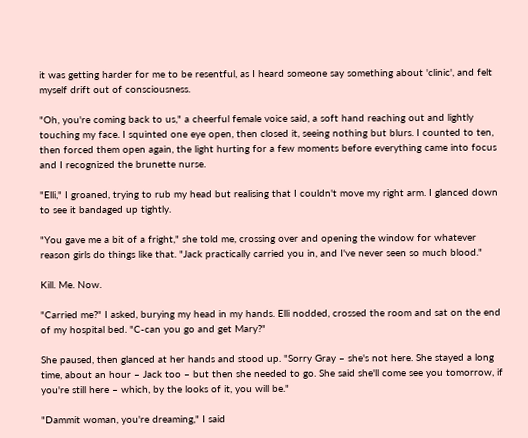it was getting harder for me to be resentful, as I heard someone say something about 'clinic', and felt myself drift out of consciousness.

"Oh, you're coming back to us," a cheerful female voice said, a soft hand reaching out and lightly touching my face. I squinted one eye open, then closed it, seeing nothing but blurs. I counted to ten, then forced them open again, the light hurting for a few moments before everything came into focus and I recognized the brunette nurse.

"Elli," I groaned, trying to rub my head but realising that I couldn't move my right arm. I glanced down to see it bandaged up tightly.

"You gave me a bit of a fright," she told me, crossing over and opening the window for whatever reason girls do things like that. "Jack practically carried you in, and I've never seen so much blood."

Kill. Me. Now.

"Carried me?" I asked, burying my head in my hands. Elli nodded, crossed the room and sat on the end of my hospital bed. "C-can you go and get Mary?"

She paused, then glanced at her hands and stood up. "Sorry Gray – she's not here. She stayed a long time, about an hour – Jack too – but then she needed to go. She said she'll come see you tomorrow, if you're still here – which, by the looks of it, you will be."

"Dammit woman, you're dreaming," I said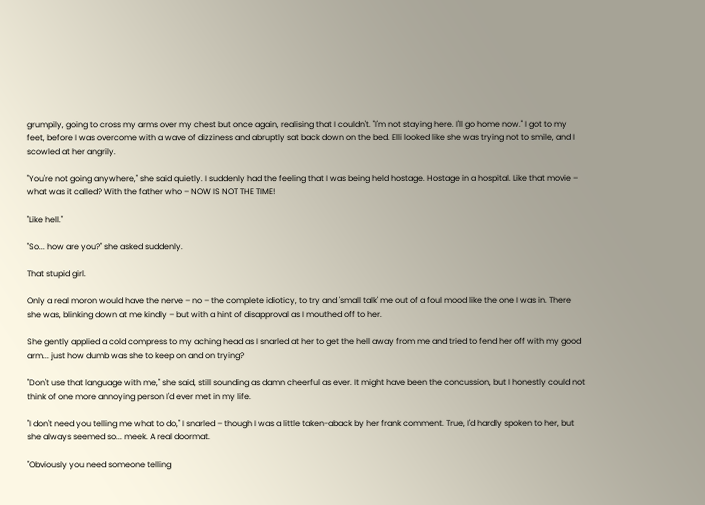grumpily, going to cross my arms over my chest but once again, realising that I couldn't. "I'm not staying here. I'll go home now." I got to my feet, before I was overcome with a wave of dizziness and abruptly sat back down on the bed. Elli looked like she was trying not to smile, and I scowled at her angrily.

"You're not going anywhere," she said quietly. I suddenly had the feeling that I was being held hostage. Hostage in a hospital. Like that movie – what was it called? With the father who – NOW IS NOT THE TIME!

"Like hell."

"So... how are you?" she asked suddenly.

That stupid girl.

Only a real moron would have the nerve – no – the complete idioticy, to try and 'small talk' me out of a foul mood like the one I was in. There she was, blinking down at me kindly – but with a hint of disapproval as I mouthed off to her.

She gently applied a cold compress to my aching head as I snarled at her to get the hell away from me and tried to fend her off with my good arm... just how dumb was she to keep on and on trying?

"Don't use that language with me," she said, still sounding as damn cheerful as ever. It might have been the concussion, but I honestly could not think of one more annoying person I'd ever met in my life.

"I don't need you telling me what to do," I snarled – though I was a little taken-aback by her frank comment. True, I'd hardly spoken to her, but she always seemed so... meek. A real doormat.

"Obviously you need someone telling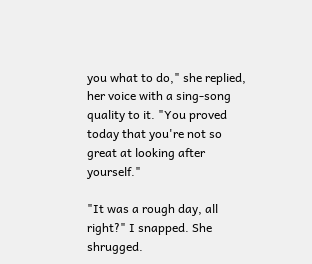you what to do," she replied, her voice with a sing-song quality to it. "You proved today that you're not so great at looking after yourself."

"It was a rough day, all right?" I snapped. She shrugged.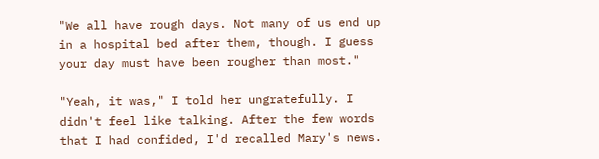"We all have rough days. Not many of us end up in a hospital bed after them, though. I guess your day must have been rougher than most."

"Yeah, it was," I told her ungratefully. I didn't feel like talking. After the few words that I had confided, I'd recalled Mary's news.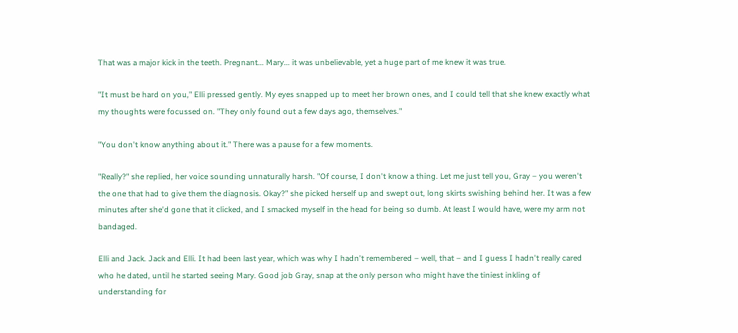That was a major kick in the teeth. Pregnant... Mary... it was unbelievable, yet a huge part of me knew it was true.

"It must be hard on you," Elli pressed gently. My eyes snapped up to meet her brown ones, and I could tell that she knew exactly what my thoughts were focussed on. "They only found out a few days ago, themselves."

"You don't know anything about it." There was a pause for a few moments.

"Really?" she replied, her voice sounding unnaturally harsh. "Of course, I don't know a thing. Let me just tell you, Gray – you weren't the one that had to give them the diagnosis. Okay?" she picked herself up and swept out, long skirts swishing behind her. It was a few minutes after she'd gone that it clicked, and I smacked myself in the head for being so dumb. At least I would have, were my arm not bandaged.

Elli and Jack. Jack and Elli. It had been last year, which was why I hadn't remembered – well, that – and I guess I hadn't really cared who he dated, until he started seeing Mary. Good job Gray, snap at the only person who might have the tiniest inkling of understanding for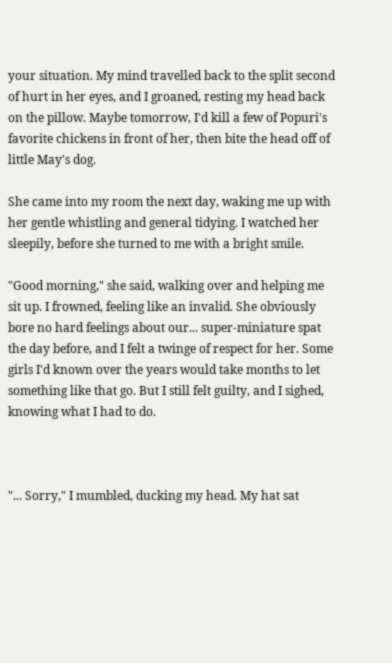your situation. My mind travelled back to the split second of hurt in her eyes, and I groaned, resting my head back on the pillow. Maybe tomorrow, I'd kill a few of Popuri's favorite chickens in front of her, then bite the head off of little May's dog.

She came into my room the next day, waking me up with her gentle whistling and general tidying. I watched her sleepily, before she turned to me with a bright smile.

"Good morning," she said, walking over and helping me sit up. I frowned, feeling like an invalid. She obviously bore no hard feelings about our... super-miniature spat the day before, and I felt a twinge of respect for her. Some girls I'd known over the years would take months to let something like that go. But I still felt guilty, and I sighed, knowing what I had to do.



"... Sorry," I mumbled, ducking my head. My hat sat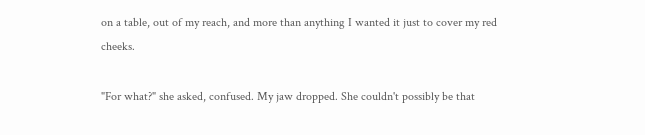on a table, out of my reach, and more than anything I wanted it just to cover my red cheeks.

"For what?" she asked, confused. My jaw dropped. She couldn't possibly be that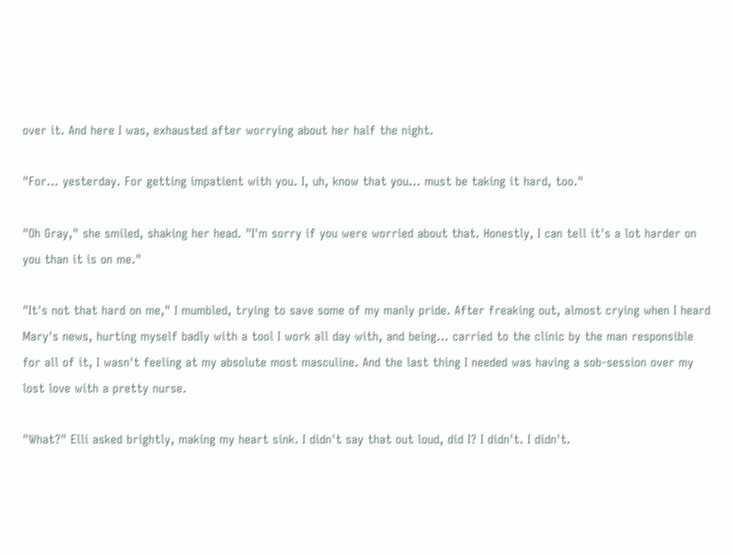over it. And here I was, exhausted after worrying about her half the night.

"For... yesterday. For getting impatient with you. I, uh, know that you... must be taking it hard, too."

"Oh Gray," she smiled, shaking her head. "I'm sorry if you were worried about that. Honestly, I can tell it's a lot harder on you than it is on me."

"It's not that hard on me," I mumbled, trying to save some of my manly pride. After freaking out, almost crying when I heard Mary's news, hurting myself badly with a tool I work all day with, and being... carried to the clinic by the man responsible for all of it, I wasn't feeling at my absolute most masculine. And the last thing I needed was having a sob-session over my lost love with a pretty nurse.

"What?" Elli asked brightly, making my heart sink. I didn't say that out loud, did I? I didn't. I didn't.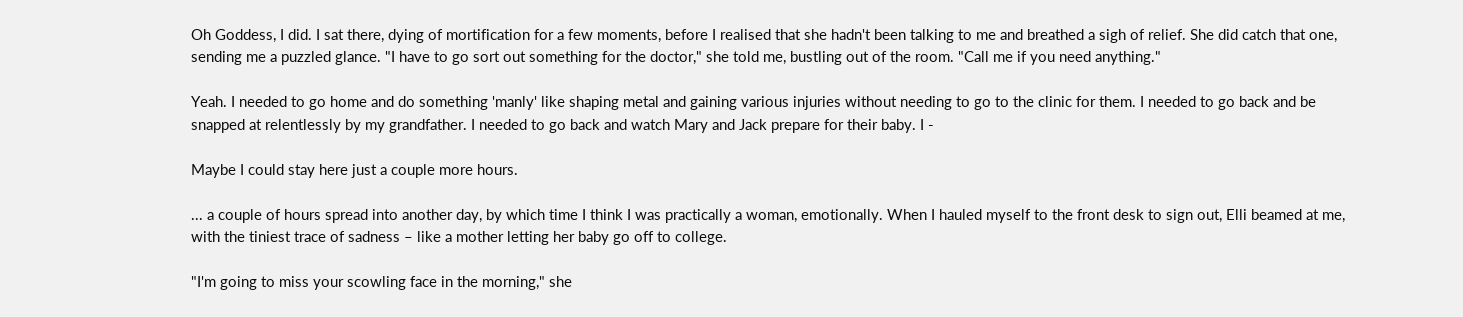Oh Goddess, I did. I sat there, dying of mortification for a few moments, before I realised that she hadn't been talking to me and breathed a sigh of relief. She did catch that one, sending me a puzzled glance. "I have to go sort out something for the doctor," she told me, bustling out of the room. "Call me if you need anything."

Yeah. I needed to go home and do something 'manly' like shaping metal and gaining various injuries without needing to go to the clinic for them. I needed to go back and be snapped at relentlessly by my grandfather. I needed to go back and watch Mary and Jack prepare for their baby. I -

Maybe I could stay here just a couple more hours.

... a couple of hours spread into another day, by which time I think I was practically a woman, emotionally. When I hauled myself to the front desk to sign out, Elli beamed at me, with the tiniest trace of sadness – like a mother letting her baby go off to college.

"I'm going to miss your scowling face in the morning," she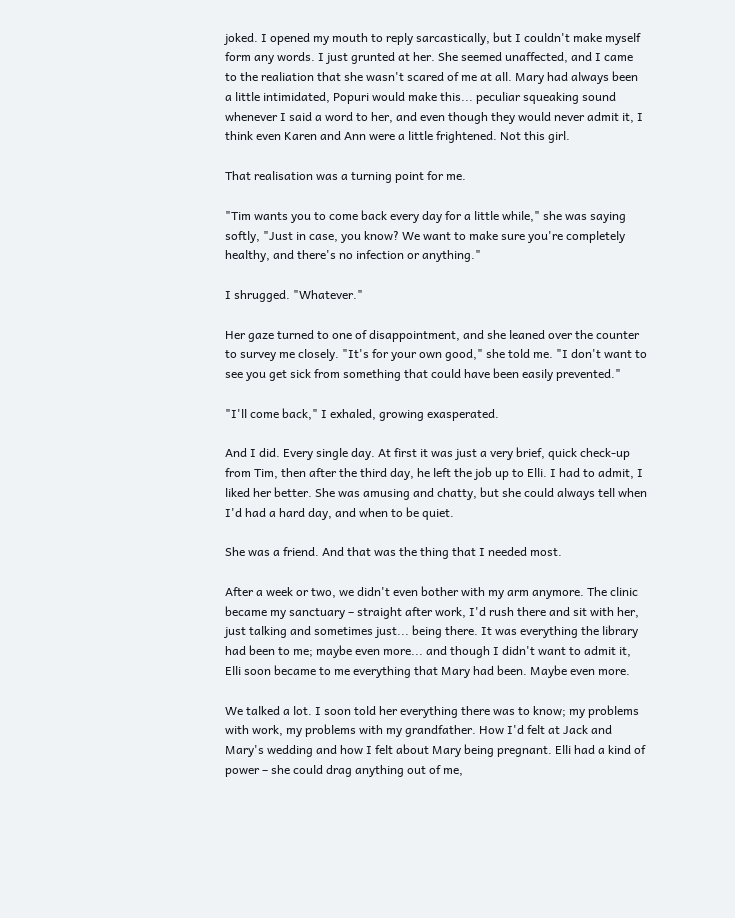joked. I opened my mouth to reply sarcastically, but I couldn't make myself form any words. I just grunted at her. She seemed unaffected, and I came to the realiation that she wasn't scared of me at all. Mary had always been a little intimidated, Popuri would make this... peculiar squeaking sound whenever I said a word to her, and even though they would never admit it, I think even Karen and Ann were a little frightened. Not this girl.

That realisation was a turning point for me.

"Tim wants you to come back every day for a little while," she was saying softly, "Just in case, you know? We want to make sure you're completely healthy, and there's no infection or anything."

I shrugged. "Whatever."

Her gaze turned to one of disappointment, and she leaned over the counter to survey me closely. "It's for your own good," she told me. "I don't want to see you get sick from something that could have been easily prevented."

"I'll come back," I exhaled, growing exasperated.

And I did. Every single day. At first it was just a very brief, quick check-up from Tim, then after the third day, he left the job up to Elli. I had to admit, I liked her better. She was amusing and chatty, but she could always tell when I'd had a hard day, and when to be quiet.

She was a friend. And that was the thing that I needed most.

After a week or two, we didn't even bother with my arm anymore. The clinic became my sanctuary – straight after work, I'd rush there and sit with her, just talking and sometimes just... being there. It was everything the library had been to me; maybe even more... and though I didn't want to admit it, Elli soon became to me everything that Mary had been. Maybe even more.

We talked a lot. I soon told her everything there was to know; my problems with work, my problems with my grandfather. How I'd felt at Jack and Mary's wedding and how I felt about Mary being pregnant. Elli had a kind of power – she could drag anything out of me,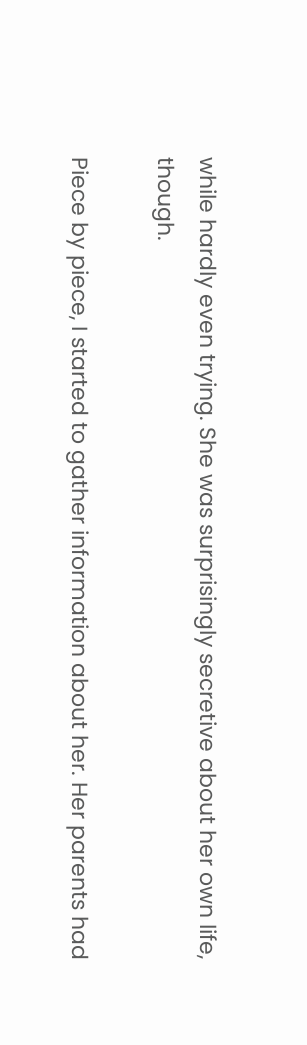while hardly even trying. She was surprisingly secretive about her own life, though.

Piece by piece, I started to gather information about her. Her parents had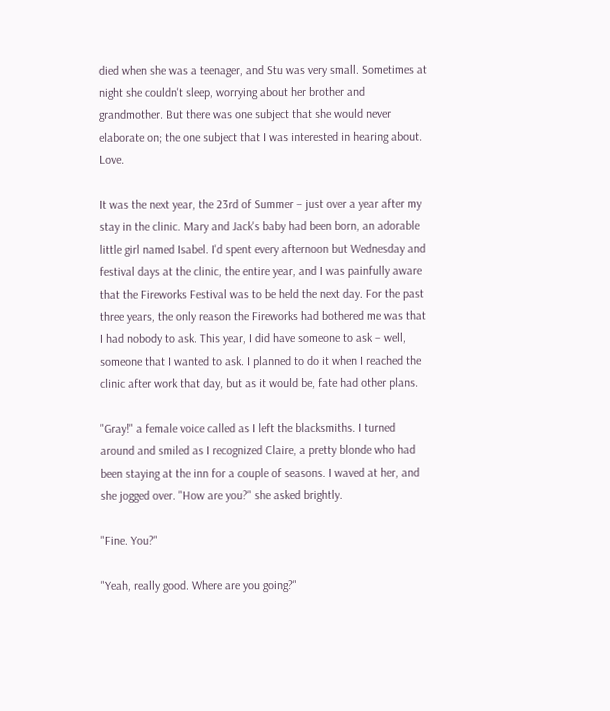died when she was a teenager, and Stu was very small. Sometimes at night she couldn't sleep, worrying about her brother and grandmother. But there was one subject that she would never elaborate on; the one subject that I was interested in hearing about. Love.

It was the next year, the 23rd of Summer – just over a year after my stay in the clinic. Mary and Jack's baby had been born, an adorable little girl named Isabel. I'd spent every afternoon but Wednesday and festival days at the clinic, the entire year, and I was painfully aware that the Fireworks Festival was to be held the next day. For the past three years, the only reason the Fireworks had bothered me was that I had nobody to ask. This year, I did have someone to ask – well, someone that I wanted to ask. I planned to do it when I reached the clinic after work that day, but as it would be, fate had other plans.

"Gray!" a female voice called as I left the blacksmiths. I turned around and smiled as I recognized Claire, a pretty blonde who had been staying at the inn for a couple of seasons. I waved at her, and she jogged over. "How are you?" she asked brightly.

"Fine. You?"

"Yeah, really good. Where are you going?"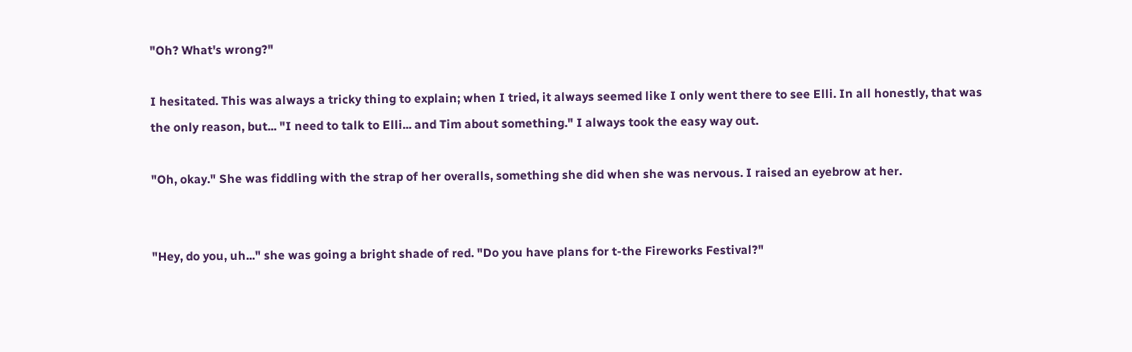"Oh? What's wrong?"

I hesitated. This was always a tricky thing to explain; when I tried, it always seemed like I only went there to see Elli. In all honestly, that was the only reason, but... "I need to talk to Elli... and Tim about something." I always took the easy way out.

"Oh, okay." She was fiddling with the strap of her overalls, something she did when she was nervous. I raised an eyebrow at her.


"Hey, do you, uh..." she was going a bright shade of red. "Do you have plans for t-the Fireworks Festival?"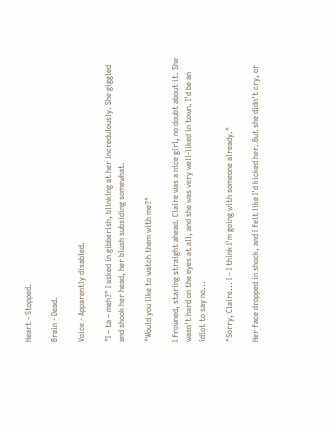Heart - Stopped.

Brain - Dead.

Voice - Apparently disabled.

"I – ta – meh?" I asked in gibberish, blinking at her incredulously. She giggled and shook her head, her blush subsiding somewhat.

"Would you like to watch them with me?"

I frowned, staring straight ahead. Claire was a nice girl, no doubt about it. She wasn't hard on the eyes at all, and she was very well-liked in town. I'd be an idiot to say no...

"Sorry, Claire... I – I think I'm going with someone already."

Her face dropped in shock, and I felt like I'd kicked her. But she didn't cry, or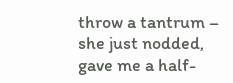throw a tantrum – she just nodded, gave me a half-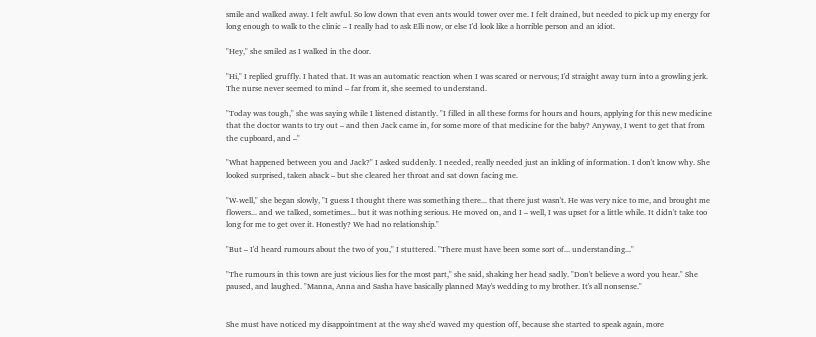smile and walked away. I felt awful. So low down that even ants would tower over me. I felt drained, but needed to pick up my energy for long enough to walk to the clinic – I really had to ask Elli now, or else I'd look like a horrible person and an idiot.

"Hey," she smiled as I walked in the door.

"Hi," I replied gruffly. I hated that. It was an automatic reaction when I was scared or nervous; I'd straight away turn into a growling jerk. The nurse never seemed to mind – far from it, she seemed to understand.

"Today was tough," she was saying while I listened distantly. "I filled in all these forms for hours and hours, applying for this new medicine that the doctor wants to try out – and then Jack came in, for some more of that medicine for the baby? Anyway, I went to get that from the cupboard, and –"

"What happened between you and Jack?" I asked suddenly. I needed, really needed just an inkling of information. I don't know why. She looked surprised, taken aback – but she cleared her throat and sat down facing me.

"W-well," she began slowly, "I guess I thought there was something there... that there just wasn't. He was very nice to me, and brought me flowers... and we talked, sometimes... but it was nothing serious. He moved on, and I – well, I was upset for a little while. It didn't take too long for me to get over it. Honestly? We had no relationship."

"But – I'd heard rumours about the two of you," I stuttered. "There must have been some sort of... understanding..."

"The rumours in this town are just vicious lies for the most part," she said, shaking her head sadly. "Don't believe a word you hear." She paused, and laughed. "Manna, Anna and Sasha have basically planned May's wedding to my brother. It's all nonsense."


She must have noticed my disappointment at the way she'd waved my question off, because she started to speak again, more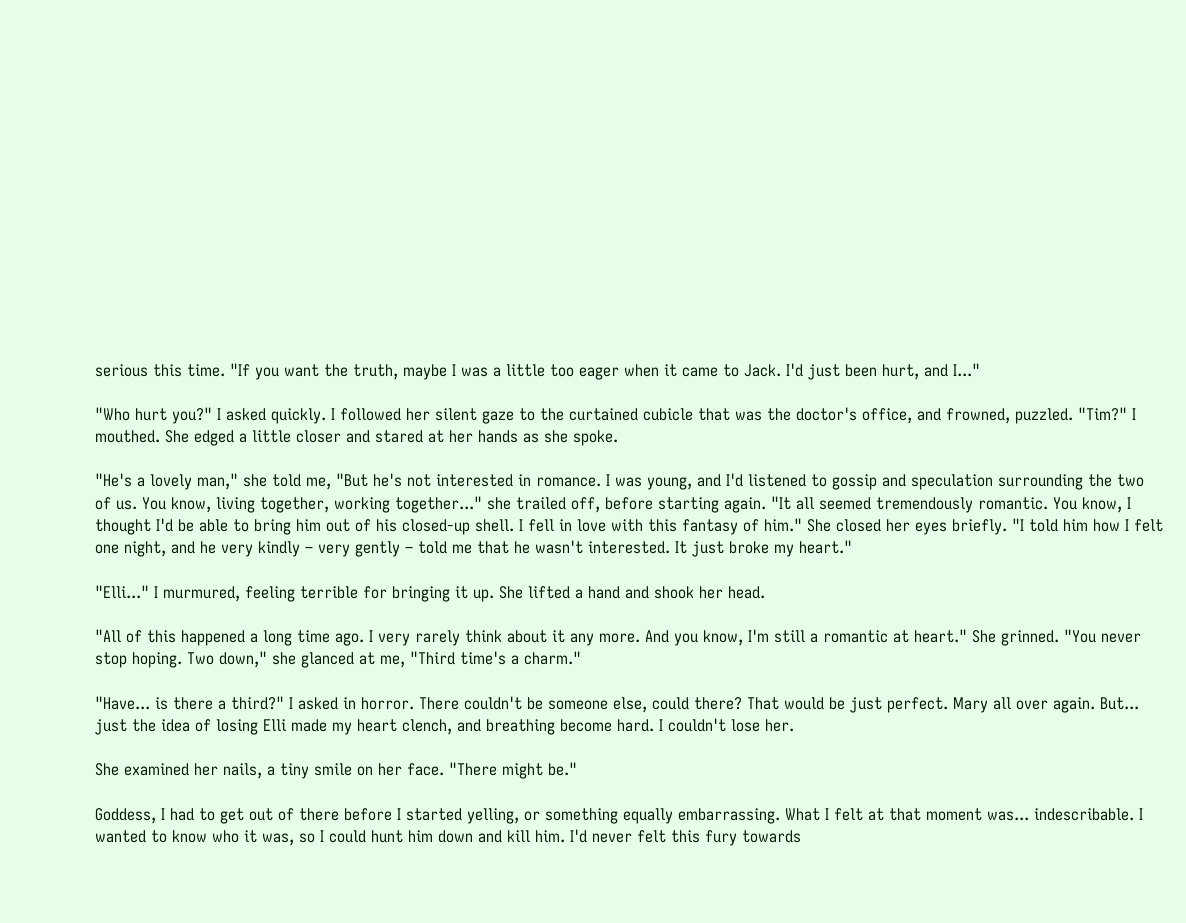serious this time. "If you want the truth, maybe I was a little too eager when it came to Jack. I'd just been hurt, and I..."

"Who hurt you?" I asked quickly. I followed her silent gaze to the curtained cubicle that was the doctor's office, and frowned, puzzled. "Tim?" I mouthed. She edged a little closer and stared at her hands as she spoke.

"He's a lovely man," she told me, "But he's not interested in romance. I was young, and I'd listened to gossip and speculation surrounding the two of us. You know, living together, working together..." she trailed off, before starting again. "It all seemed tremendously romantic. You know, I thought I'd be able to bring him out of his closed-up shell. I fell in love with this fantasy of him." She closed her eyes briefly. "I told him how I felt one night, and he very kindly – very gently – told me that he wasn't interested. It just broke my heart."

"Elli..." I murmured, feeling terrible for bringing it up. She lifted a hand and shook her head.

"All of this happened a long time ago. I very rarely think about it any more. And you know, I'm still a romantic at heart." She grinned. "You never stop hoping. Two down," she glanced at me, "Third time's a charm."

"Have... is there a third?" I asked in horror. There couldn't be someone else, could there? That would be just perfect. Mary all over again. But... just the idea of losing Elli made my heart clench, and breathing become hard. I couldn't lose her.

She examined her nails, a tiny smile on her face. "There might be."

Goddess, I had to get out of there before I started yelling, or something equally embarrassing. What I felt at that moment was... indescribable. I wanted to know who it was, so I could hunt him down and kill him. I'd never felt this fury towards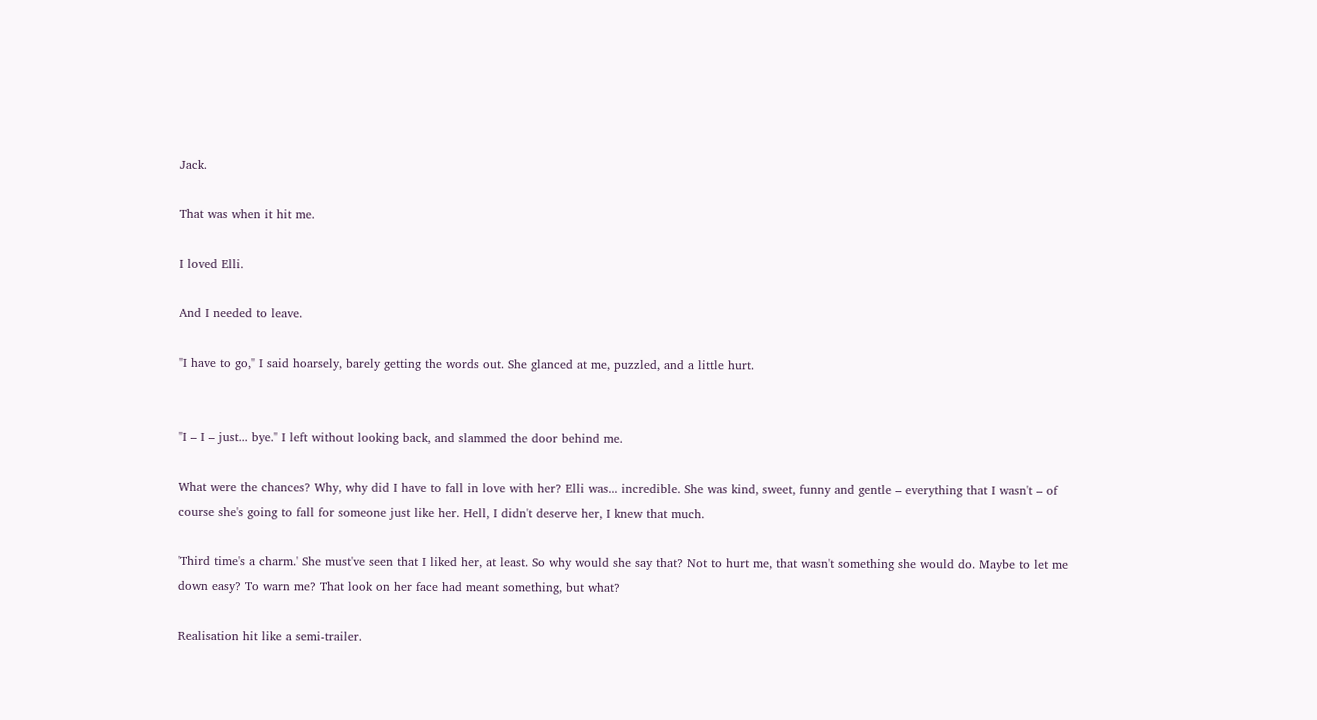Jack.

That was when it hit me.

I loved Elli.

And I needed to leave.

"I have to go," I said hoarsely, barely getting the words out. She glanced at me, puzzled, and a little hurt.


"I – I – just... bye." I left without looking back, and slammed the door behind me.

What were the chances? Why, why did I have to fall in love with her? Elli was... incredible. She was kind, sweet, funny and gentle – everything that I wasn't – of course she's going to fall for someone just like her. Hell, I didn't deserve her, I knew that much.

'Third time's a charm.' She must've seen that I liked her, at least. So why would she say that? Not to hurt me, that wasn't something she would do. Maybe to let me down easy? To warn me? That look on her face had meant something, but what?

Realisation hit like a semi-trailer.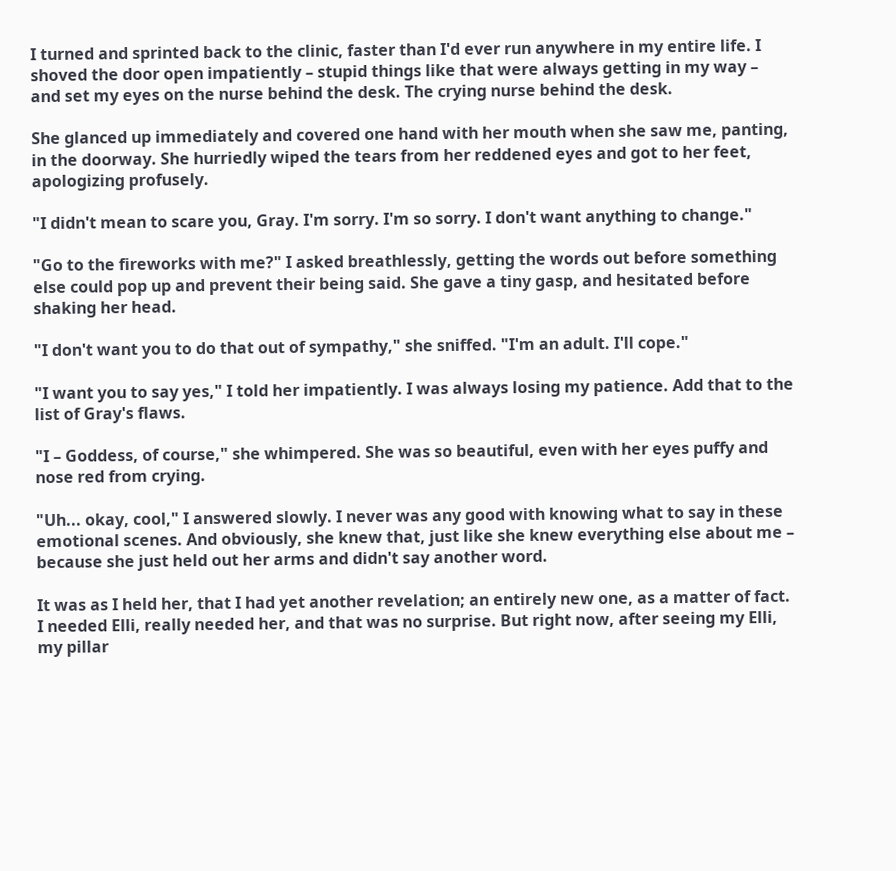I turned and sprinted back to the clinic, faster than I'd ever run anywhere in my entire life. I shoved the door open impatiently – stupid things like that were always getting in my way – and set my eyes on the nurse behind the desk. The crying nurse behind the desk.

She glanced up immediately and covered one hand with her mouth when she saw me, panting, in the doorway. She hurriedly wiped the tears from her reddened eyes and got to her feet, apologizing profusely.

"I didn't mean to scare you, Gray. I'm sorry. I'm so sorry. I don't want anything to change."

"Go to the fireworks with me?" I asked breathlessly, getting the words out before something else could pop up and prevent their being said. She gave a tiny gasp, and hesitated before shaking her head.

"I don't want you to do that out of sympathy," she sniffed. "I'm an adult. I'll cope."

"I want you to say yes," I told her impatiently. I was always losing my patience. Add that to the list of Gray's flaws.

"I – Goddess, of course," she whimpered. She was so beautiful, even with her eyes puffy and nose red from crying.

"Uh... okay, cool," I answered slowly. I never was any good with knowing what to say in these emotional scenes. And obviously, she knew that, just like she knew everything else about me – because she just held out her arms and didn't say another word.

It was as I held her, that I had yet another revelation; an entirely new one, as a matter of fact. I needed Elli, really needed her, and that was no surprise. But right now, after seeing my Elli, my pillar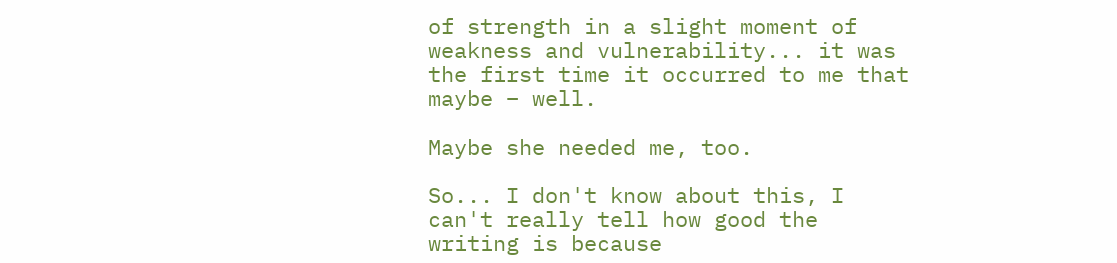of strength in a slight moment of weakness and vulnerability... it was the first time it occurred to me that maybe – well.

Maybe she needed me, too.

So... I don't know about this, I can't really tell how good the writing is because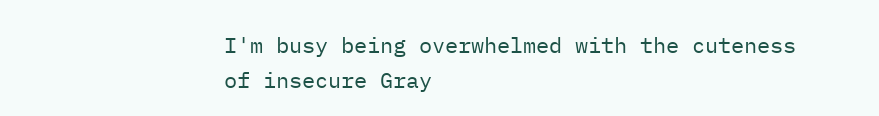I'm busy being overwhelmed with the cuteness of insecure Gray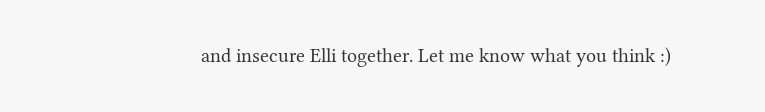and insecure Elli together. Let me know what you think :)